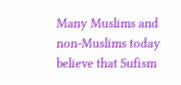Many Muslims and non-Muslims today believe that Sufism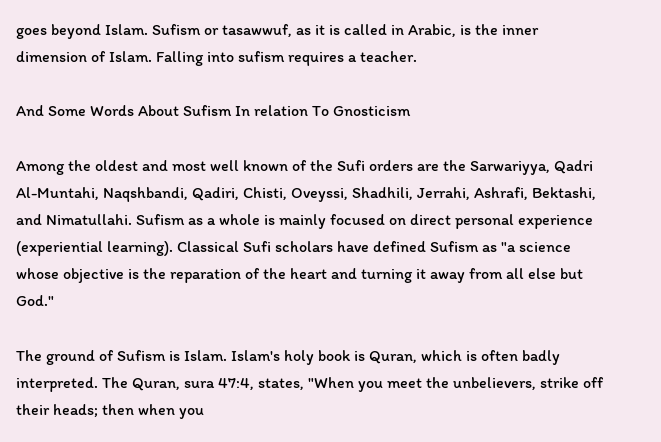goes beyond Islam. Sufism or tasawwuf, as it is called in Arabic, is the inner dimension of Islam. Falling into sufism requires a teacher.

And Some Words About Sufism In relation To Gnosticism

Among the oldest and most well known of the Sufi orders are the Sarwariyya, Qadri Al-Muntahi, Naqshbandi, Qadiri, Chisti, Oveyssi, Shadhili, Jerrahi, Ashrafi, Bektashi, and Nimatullahi. Sufism as a whole is mainly focused on direct personal experience (experiential learning). Classical Sufi scholars have defined Sufism as "a science whose objective is the reparation of the heart and turning it away from all else but God."

The ground of Sufism is Islam. Islam's holy book is Quran, which is often badly interpreted. The Quran, sura 47:4, states, "When you meet the unbelievers, strike off their heads; then when you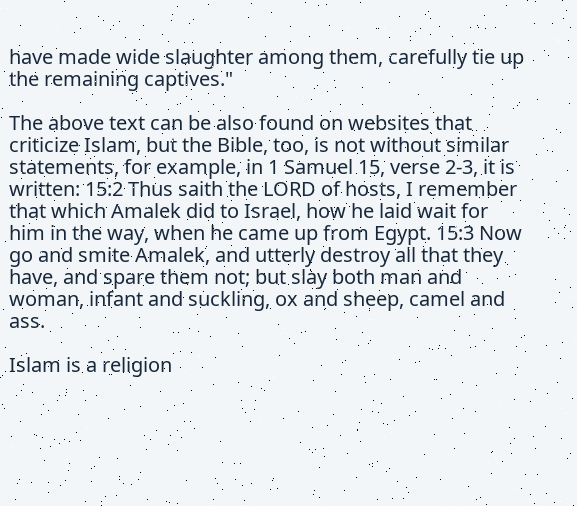have made wide slaughter among them, carefully tie up the remaining captives."

The above text can be also found on websites that criticize Islam, but the Bible, too, is not without similar statements, for example, in 1 Samuel 15, verse 2-3, it is written: 15:2 Thus saith the LORD of hosts, I remember that which Amalek did to Israel, how he laid wait for him in the way, when he came up from Egypt. 15:3 Now go and smite Amalek, and utterly destroy all that they have, and spare them not; but slay both man and woman, infant and suckling, ox and sheep, camel and ass.

Islam is a religion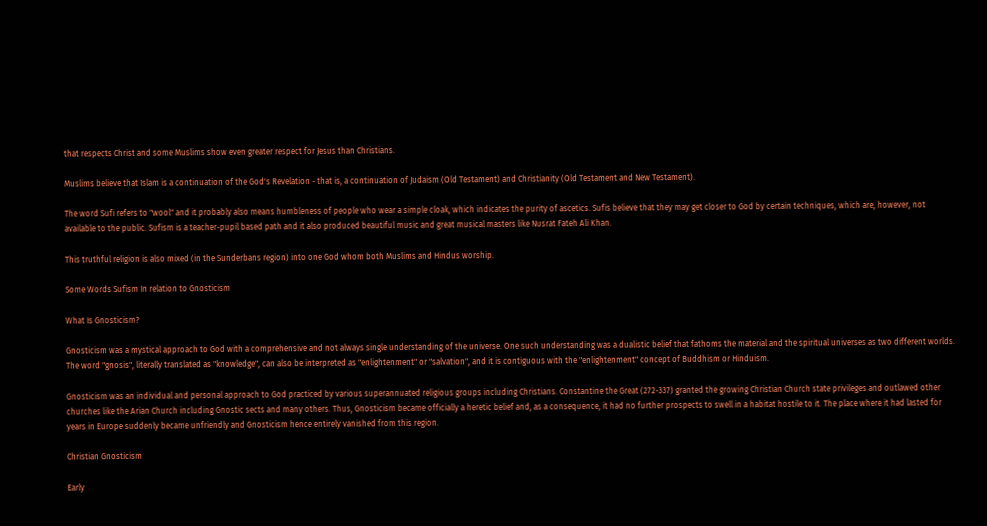that respects Christ and some Muslims show even greater respect for Jesus than Christians.

Muslims believe that Islam is a continuation of the God's Revelation - that is, a continuation of Judaism (Old Testament) and Christianity (Old Testament and New Testament).

The word Sufi refers to "wool" and it probably also means humbleness of people who wear a simple cloak, which indicates the purity of ascetics. Sufis believe that they may get closer to God by certain techniques, which are, however, not available to the public. Sufism is a teacher-pupil based path and it also produced beautiful music and great musical masters like Nusrat Fateh Ali Khan.

This truthful religion is also mixed (in the Sunderbans region) into one God whom both Muslims and Hindus worship.

Some Words Sufism In relation to Gnosticism

What Is Gnosticism?

Gnosticism was a mystical approach to God with a comprehensive and not always single understanding of the universe. One such understanding was a dualistic belief that fathoms the material and the spiritual universes as two different worlds. The word "gnosis", literally translated as "knowledge", can also be interpreted as "enlightenment" or "salvation", and it is contiguous with the "enlightenment" concept of Buddhism or Hinduism.

Gnosticism was an individual and personal approach to God practiced by various superannuated religious groups including Christians. Constantine the Great (272-337) granted the growing Christian Church state privileges and outlawed other churches like the Arian Church including Gnostic sects and many others. Thus, Gnosticism became officially a heretic belief and, as a consequence, it had no further prospects to swell in a habitat hostile to it. The place where it had lasted for years in Europe suddenly became unfriendly and Gnosticism hence entirely vanished from this region.

Christian Gnosticism

Early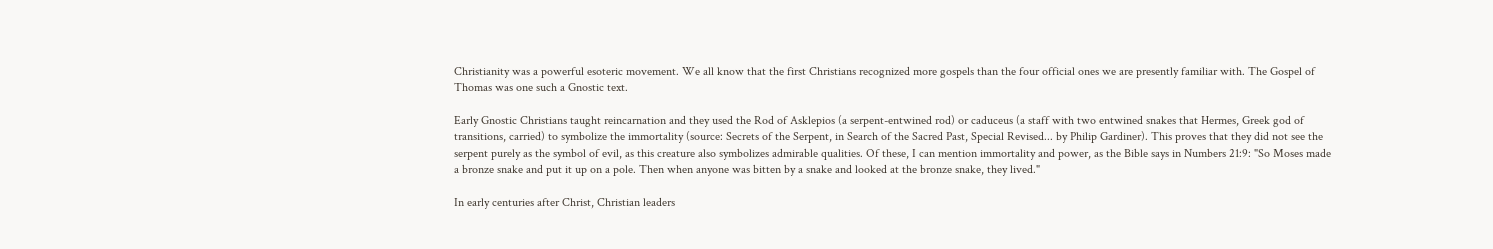Christianity was a powerful esoteric movement. We all know that the first Christians recognized more gospels than the four official ones we are presently familiar with. The Gospel of Thomas was one such a Gnostic text.

Early Gnostic Christians taught reincarnation and they used the Rod of Asklepios (a serpent-entwined rod) or caduceus (a staff with two entwined snakes that Hermes, Greek god of transitions, carried) to symbolize the immortality (source: Secrets of the Serpent, in Search of the Sacred Past, Special Revised... by Philip Gardiner). This proves that they did not see the serpent purely as the symbol of evil, as this creature also symbolizes admirable qualities. Of these, I can mention immortality and power, as the Bible says in Numbers 21:9: "So Moses made a bronze snake and put it up on a pole. Then when anyone was bitten by a snake and looked at the bronze snake, they lived."

In early centuries after Christ, Christian leaders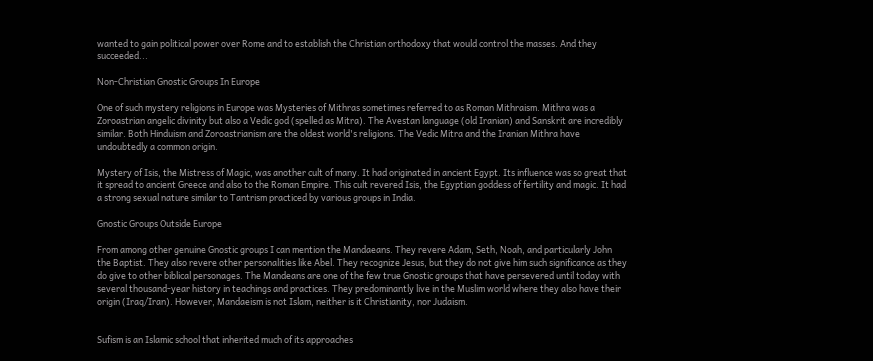wanted to gain political power over Rome and to establish the Christian orthodoxy that would control the masses. And they succeeded...

Non-Christian Gnostic Groups In Europe

One of such mystery religions in Europe was Mysteries of Mithras sometimes referred to as Roman Mithraism. Mithra was a Zoroastrian angelic divinity but also a Vedic god (spelled as Mitra). The Avestan language (old Iranian) and Sanskrit are incredibly similar. Both Hinduism and Zoroastrianism are the oldest world's religions. The Vedic Mitra and the Iranian Mithra have undoubtedly a common origin.

Mystery of Isis, the Mistress of Magic, was another cult of many. It had originated in ancient Egypt. Its influence was so great that it spread to ancient Greece and also to the Roman Empire. This cult revered Isis, the Egyptian goddess of fertility and magic. It had a strong sexual nature similar to Tantrism practiced by various groups in India.

Gnostic Groups Outside Europe

From among other genuine Gnostic groups I can mention the Mandaeans. They revere Adam, Seth, Noah, and particularly John the Baptist. They also revere other personalities like Abel. They recognize Jesus, but they do not give him such significance as they do give to other biblical personages. The Mandeans are one of the few true Gnostic groups that have persevered until today with several thousand-year history in teachings and practices. They predominantly live in the Muslim world where they also have their origin (Iraq/Iran). However, Mandaeism is not Islam, neither is it Christianity, nor Judaism.


Sufism is an Islamic school that inherited much of its approaches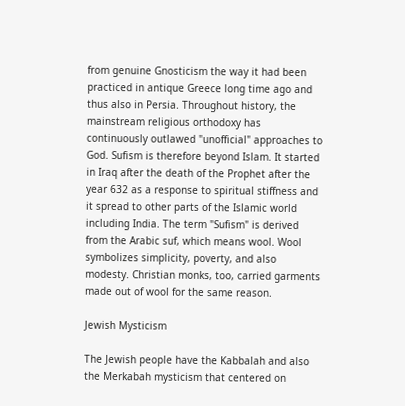from genuine Gnosticism the way it had been practiced in antique Greece long time ago and thus also in Persia. Throughout history, the mainstream religious orthodoxy has continuously outlawed "unofficial" approaches to God. Sufism is therefore beyond Islam. It started in Iraq after the death of the Prophet after the year 632 as a response to spiritual stiffness and it spread to other parts of the Islamic world including India. The term "Sufism" is derived from the Arabic suf, which means wool. Wool symbolizes simplicity, poverty, and also modesty. Christian monks, too, carried garments made out of wool for the same reason.

Jewish Mysticism

The Jewish people have the Kabbalah and also the Merkabah mysticism that centered on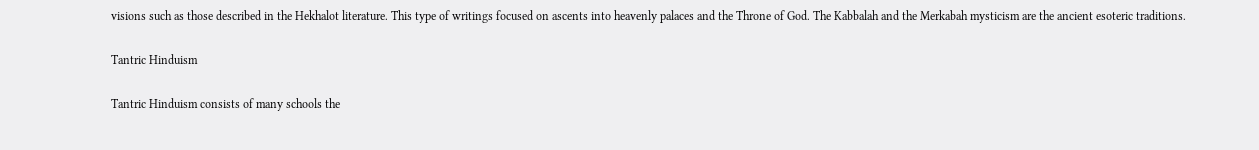visions such as those described in the Hekhalot literature. This type of writings focused on ascents into heavenly palaces and the Throne of God. The Kabbalah and the Merkabah mysticism are the ancient esoteric traditions.

Tantric Hinduism

Tantric Hinduism consists of many schools the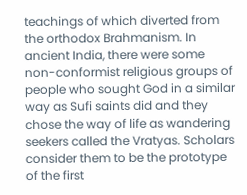teachings of which diverted from the orthodox Brahmanism. In ancient India, there were some non-conformist religious groups of people who sought God in a similar way as Sufi saints did and they chose the way of life as wandering seekers called the Vratyas. Scholars consider them to be the prototype of the first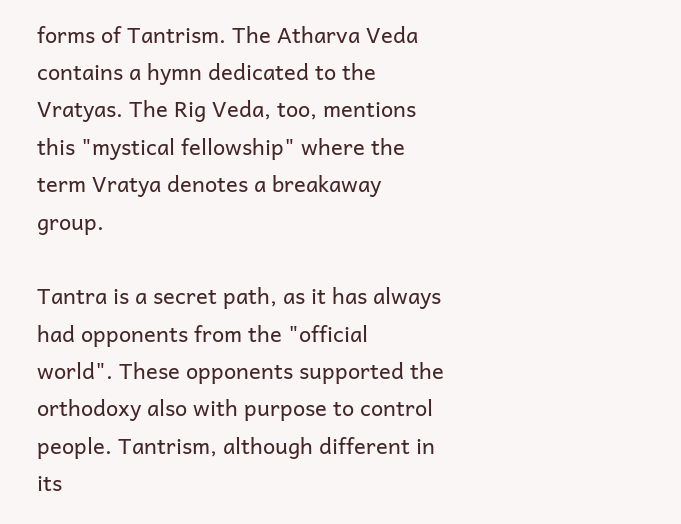forms of Tantrism. The Atharva Veda contains a hymn dedicated to the Vratyas. The Rig Veda, too, mentions this "mystical fellowship" where the term Vratya denotes a breakaway group.

Tantra is a secret path, as it has always had opponents from the "official world". These opponents supported the orthodoxy also with purpose to control people. Tantrism, although different in its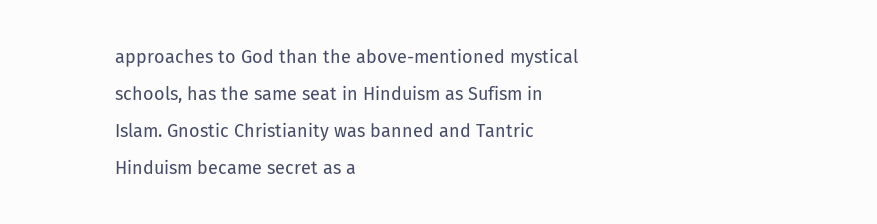approaches to God than the above-mentioned mystical schools, has the same seat in Hinduism as Sufism in Islam. Gnostic Christianity was banned and Tantric Hinduism became secret as a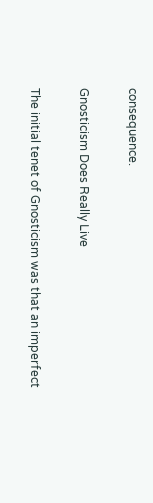consequence.

Gnosticism Does Really Live

The initial tenet of Gnosticism was that an imperfect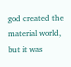god created the material world, but it was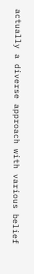actually a diverse approach with various belief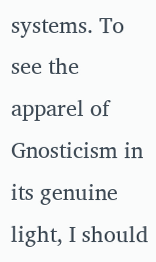systems. To see the apparel of Gnosticism in its genuine light, I should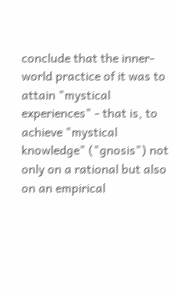conclude that the inner-world practice of it was to attain "mystical experiences" - that is, to achieve "mystical knowledge" ("gnosis") not only on a rational but also on an empirical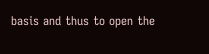basis and thus to open the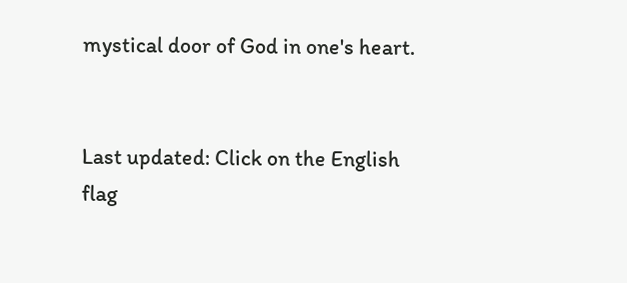mystical door of God in one's heart.


Last updated: Click on the English flag